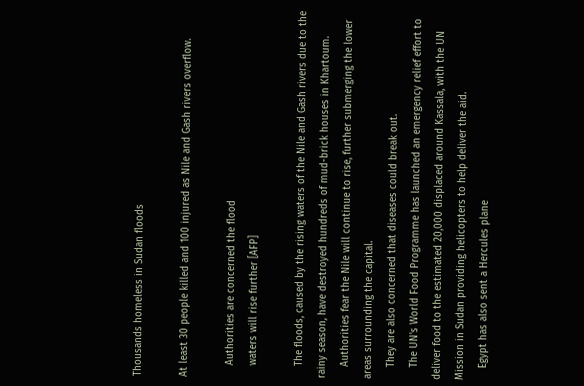Thousands homeless in Sudan floods

At least 30 people killed and 100 injured as Nile and Gash rivers overflow.

    Authorities are concerned the flood
    waters will rise further [AFP]

    The floods, caused by the rising waters of the Nile and Gash rivers due to the rainy season, have destroyed hundreds of mud-brick houses in Khartoum.
    Authorities fear the Nile will continue to rise, further submerging the lower areas surrounding the capital.
    They are also concerned that diseases could break out.
    The UN's World Food Programme has launched an emergency relief effort to deliver food to the estimated 20,000 displaced around Kassala, with the UN Mission in Sudan providing helicopters to help deliver the aid.
    Egypt has also sent a Hercules plane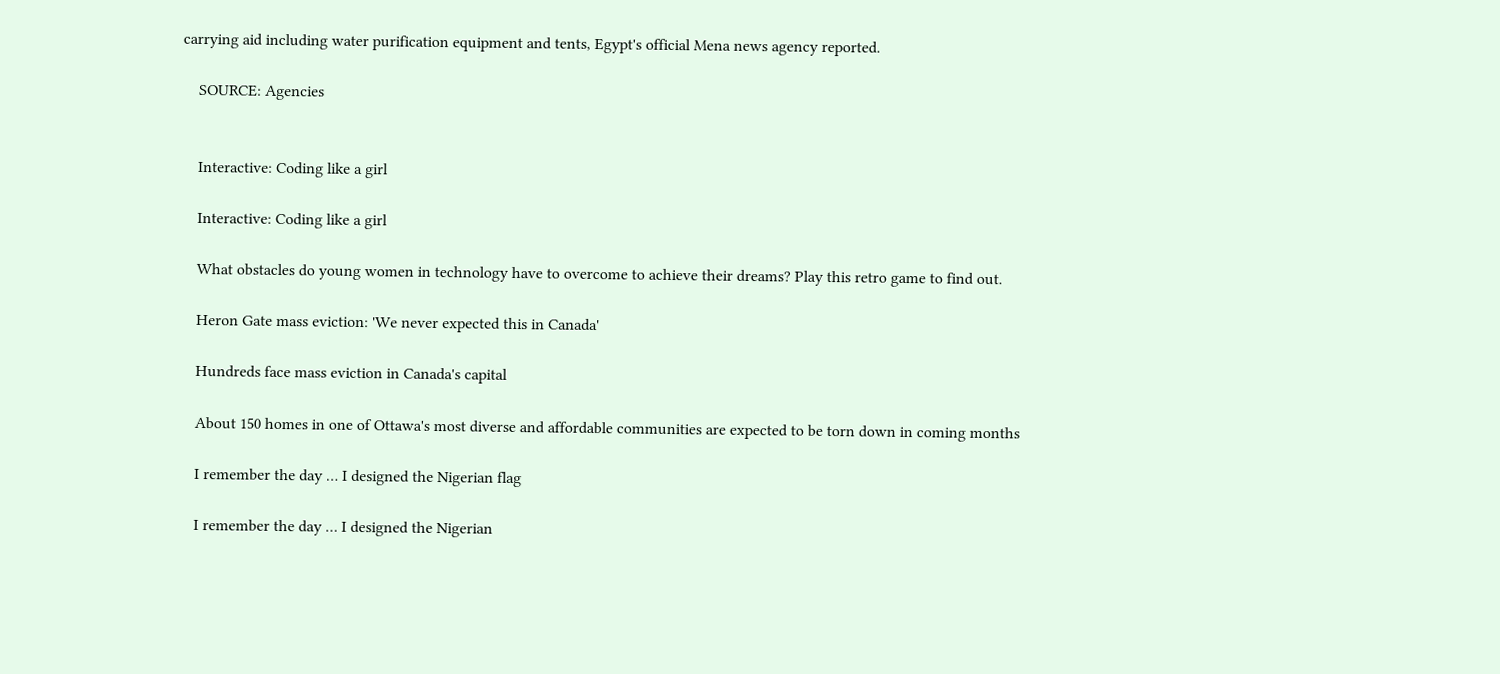carrying aid including water purification equipment and tents, Egypt's official Mena news agency reported.

    SOURCE: Agencies


    Interactive: Coding like a girl

    Interactive: Coding like a girl

    What obstacles do young women in technology have to overcome to achieve their dreams? Play this retro game to find out.

    Heron Gate mass eviction: 'We never expected this in Canada'

    Hundreds face mass eviction in Canada's capital

    About 150 homes in one of Ottawa's most diverse and affordable communities are expected to be torn down in coming months

    I remember the day … I designed the Nigerian flag

    I remember the day … I designed the Nigerian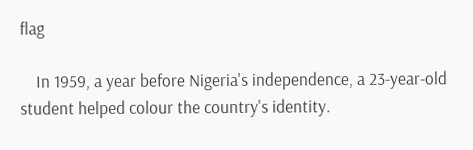flag

    In 1959, a year before Nigeria's independence, a 23-year-old student helped colour the country's identity.